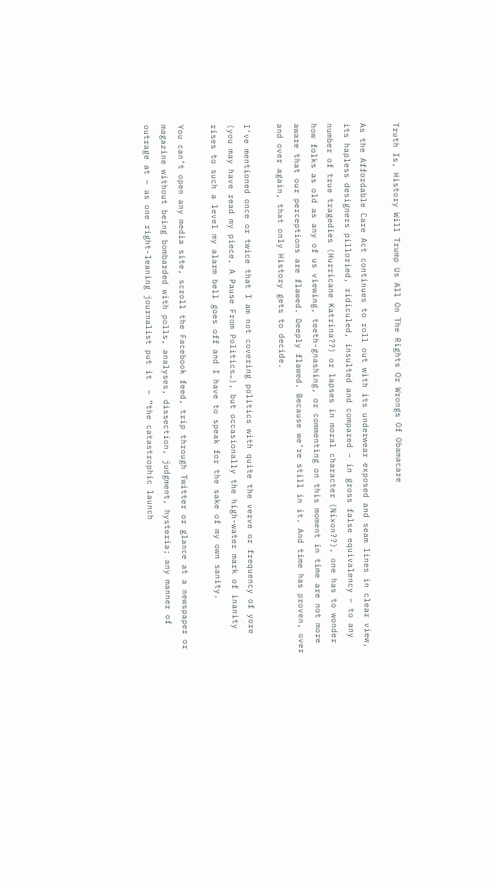Truth Is, History Will Trump Us All On The Rights Or Wrongs Of Obamacare

As the Affordable Care Act continues to roll out with its underwear exposed and seam lines in clear view, its hapless designers pilloried, ridiculed, insulted and compared – in gross false equivalency – to any number of true tragedies (Hurricane Katrina??) or lapses in moral character (Nixon??), one has to wonder how folks as old as any of us viewing, teeth-gnashing, or commenting on this moment in time are not more aware that our perceptions are flawed. Deeply flawed. Because we’re still in it. And time has proven, over and over again, that only History gets to decide.

I’ve mentioned once or twice that I am not covering politics with quite the verve or frequency of yore (you may have read my piece, A Pause From Politics…), but occasionally the high-water mark of inanity rises to such a level my alarm bell goes off and I have to speak for the sake of my own sanity.

You can’t open any media site, scroll the Facebook feed, trip through Twitter or glance at a newspaper or magazine without being bombarded with polls, analyses, dissection, judgment, hysteria; any manner of outrage at – as one right-leaning journalist put it  – “the catastrophic launch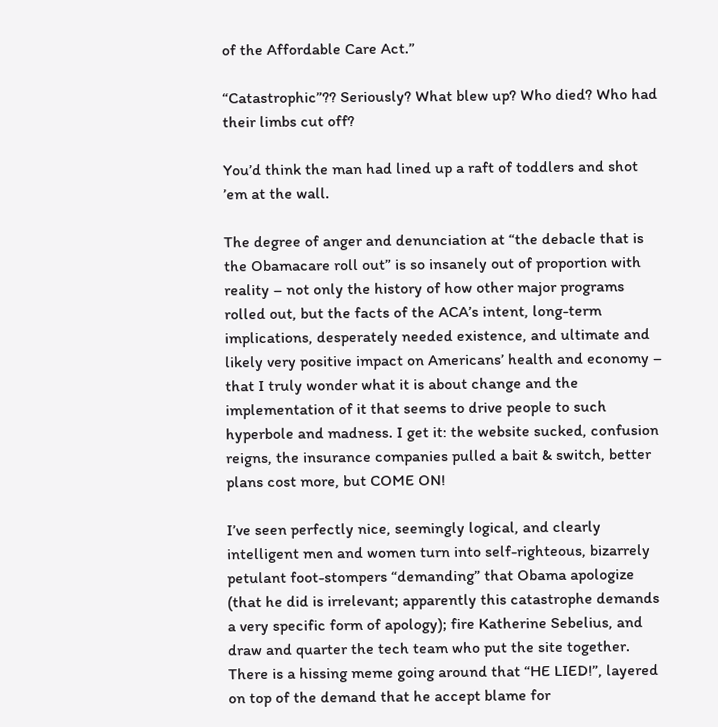of the Affordable Care Act.”

“Catastrophic”?? Seriously? What blew up? Who died? Who had their limbs cut off?

You’d think the man had lined up a raft of toddlers and shot ’em at the wall.

The degree of anger and denunciation at “the debacle that is the Obamacare roll out” is so insanely out of proportion with reality – not only the history of how other major programs rolled out, but the facts of the ACA’s intent, long-term implications, desperately needed existence, and ultimate and likely very positive impact on Americans’ health and economy – that I truly wonder what it is about change and the implementation of it that seems to drive people to such hyperbole and madness. I get it: the website sucked, confusion reigns, the insurance companies pulled a bait & switch, better plans cost more, but COME ON!

I’ve seen perfectly nice, seemingly logical, and clearly intelligent men and women turn into self-righteous, bizarrely petulant foot-stompers “demanding” that Obama apologize (that he did is irrelevant; apparently this catastrophe demands a very specific form of apology); fire Katherine Sebelius, and draw and quarter the tech team who put the site together. There is a hissing meme going around that “HE LIED!”, layered on top of the demand that he accept blame for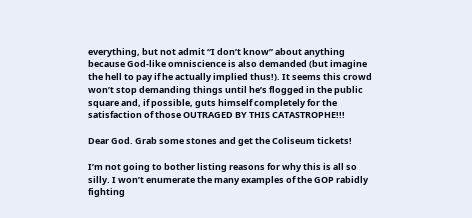everything, but not admit “I don’t know” about anything because God-like omniscience is also demanded (but imagine the hell to pay if he actually implied thus!). It seems this crowd won’t stop demanding things until he’s flogged in the public square and, if possible, guts himself completely for the satisfaction of those OUTRAGED BY THIS CATASTROPHE!!!

Dear God. Grab some stones and get the Coliseum tickets!

I’m not going to bother listing reasons for why this is all so silly. I won’t enumerate the many examples of the GOP rabidly fighting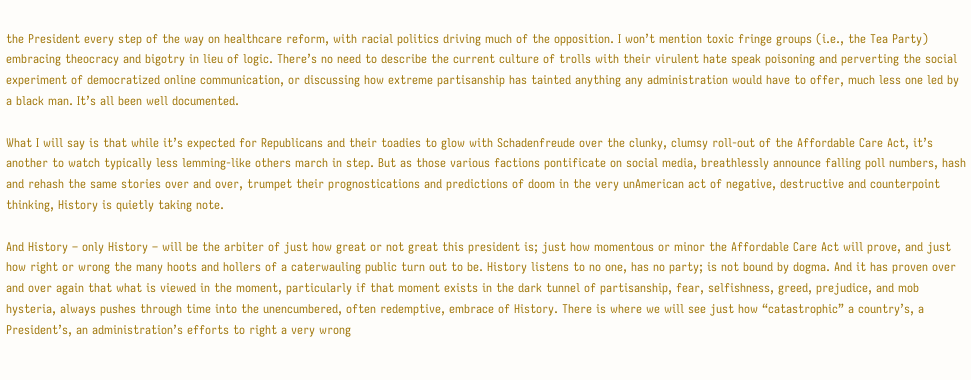the President every step of the way on healthcare reform, with racial politics driving much of the opposition. I won’t mention toxic fringe groups (i.e., the Tea Party) embracing theocracy and bigotry in lieu of logic. There’s no need to describe the current culture of trolls with their virulent hate speak poisoning and perverting the social experiment of democratized online communication, or discussing how extreme partisanship has tainted anything any administration would have to offer, much less one led by a black man. It’s all been well documented.

What I will say is that while it’s expected for Republicans and their toadies to glow with Schadenfreude over the clunky, clumsy roll-out of the Affordable Care Act, it’s another to watch typically less lemming-like others march in step. But as those various factions pontificate on social media, breathlessly announce falling poll numbers, hash and rehash the same stories over and over, trumpet their prognostications and predictions of doom in the very unAmerican act of negative, destructive and counterpoint thinking, History is quietly taking note.

And History – only History – will be the arbiter of just how great or not great this president is; just how momentous or minor the Affordable Care Act will prove, and just how right or wrong the many hoots and hollers of a caterwauling public turn out to be. History listens to no one, has no party; is not bound by dogma. And it has proven over and over again that what is viewed in the moment, particularly if that moment exists in the dark tunnel of partisanship, fear, selfishness, greed, prejudice, and mob hysteria, always pushes through time into the unencumbered, often redemptive, embrace of History. There is where we will see just how “catastrophic” a country’s, a President’s, an administration’s efforts to right a very wrong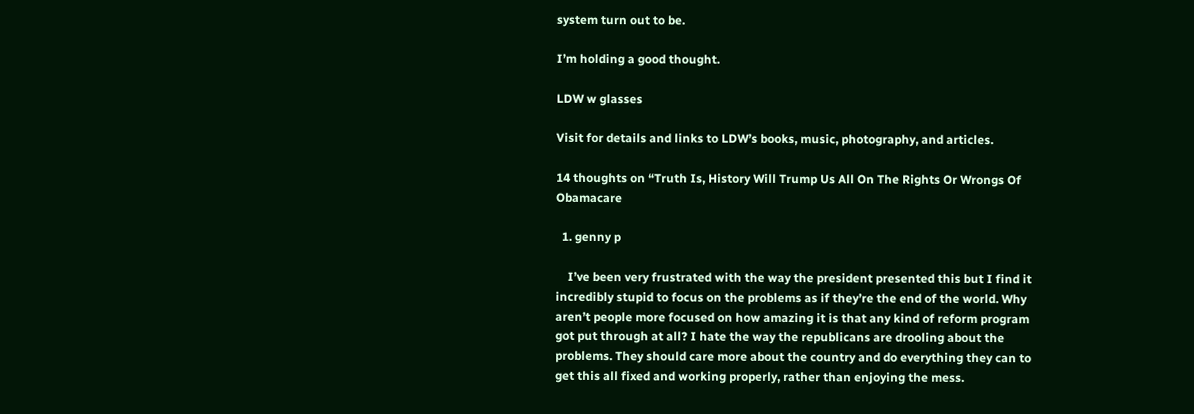system turn out to be.

I’m holding a good thought.

LDW w glasses

Visit for details and links to LDW’s books, music, photography, and articles.

14 thoughts on “Truth Is, History Will Trump Us All On The Rights Or Wrongs Of Obamacare

  1. genny p

    I’ve been very frustrated with the way the president presented this but I find it incredibly stupid to focus on the problems as if they’re the end of the world. Why aren’t people more focused on how amazing it is that any kind of reform program got put through at all? I hate the way the republicans are drooling about the problems. They should care more about the country and do everything they can to get this all fixed and working properly, rather than enjoying the mess.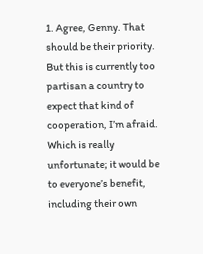1. Agree, Genny. That should be their priority. But this is currently too partisan a country to expect that kind of cooperation, I’m afraid. Which is really unfortunate; it would be to everyone’s benefit, including their own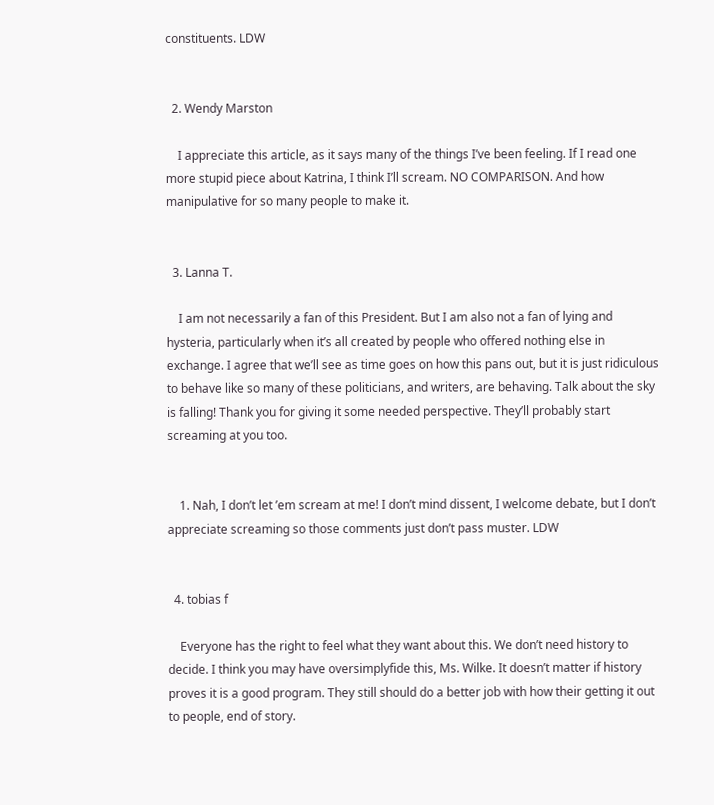constituents. LDW


  2. Wendy Marston

    I appreciate this article, as it says many of the things I’ve been feeling. If I read one more stupid piece about Katrina, I think I’ll scream. NO COMPARISON. And how manipulative for so many people to make it.


  3. Lanna T.

    I am not necessarily a fan of this President. But I am also not a fan of lying and hysteria, particularly when it’s all created by people who offered nothing else in exchange. I agree that we’ll see as time goes on how this pans out, but it is just ridiculous to behave like so many of these politicians, and writers, are behaving. Talk about the sky is falling! Thank you for giving it some needed perspective. They’ll probably start screaming at you too.


    1. Nah, I don’t let ’em scream at me! I don’t mind dissent, I welcome debate, but I don’t appreciate screaming so those comments just don’t pass muster. LDW


  4. tobias f

    Everyone has the right to feel what they want about this. We don’t need history to decide. I think you may have oversimplyfide this, Ms. Wilke. It doesn’t matter if history proves it is a good program. They still should do a better job with how their getting it out to people, end of story.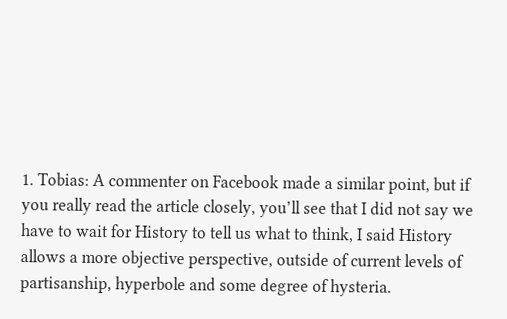1. Tobias: A commenter on Facebook made a similar point, but if you really read the article closely, you’ll see that I did not say we have to wait for History to tell us what to think, I said History allows a more objective perspective, outside of current levels of partisanship, hyperbole and some degree of hysteria.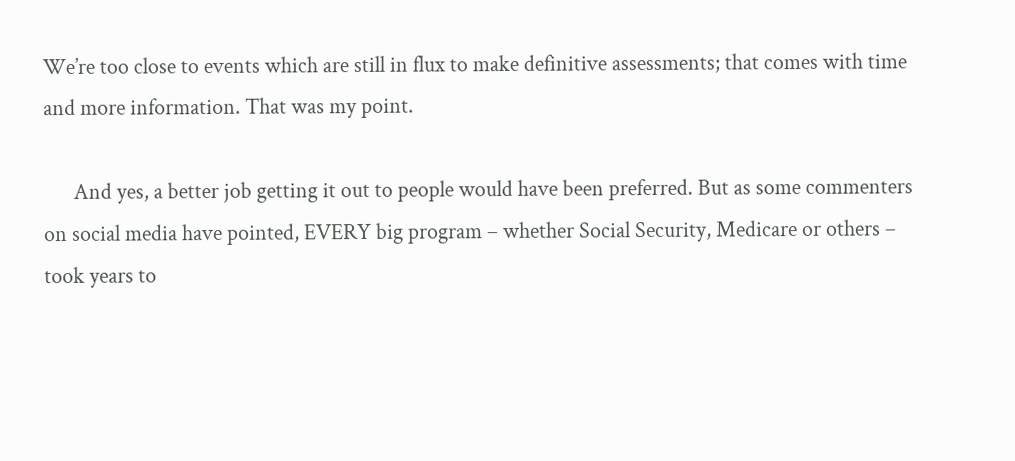We’re too close to events which are still in flux to make definitive assessments; that comes with time and more information. That was my point.

      And yes, a better job getting it out to people would have been preferred. But as some commenters on social media have pointed, EVERY big program – whether Social Security, Medicare or others – took years to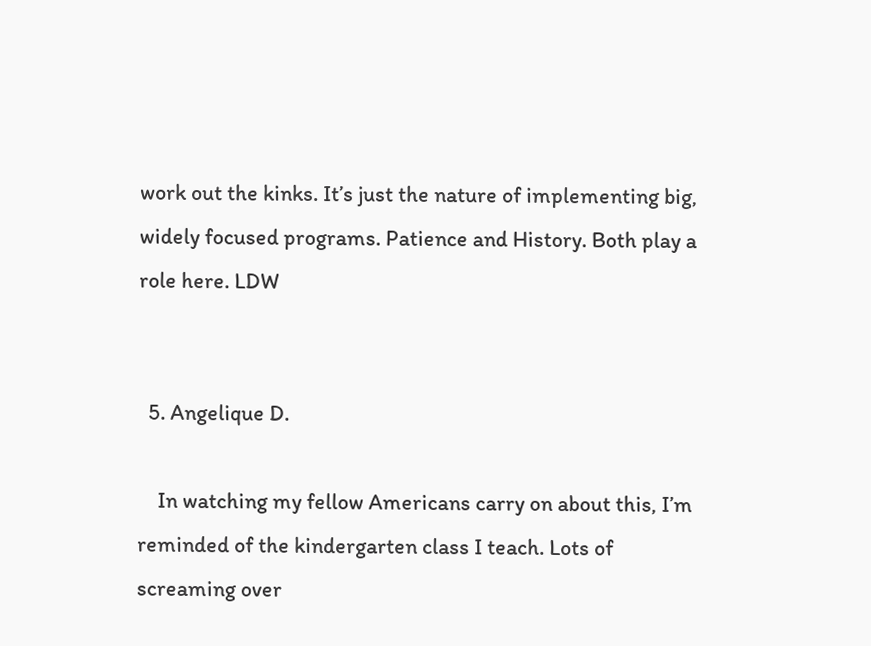work out the kinks. It’s just the nature of implementing big, widely focused programs. Patience and History. Both play a role here. LDW


  5. Angelique D.

    In watching my fellow Americans carry on about this, I’m reminded of the kindergarten class I teach. Lots of screaming over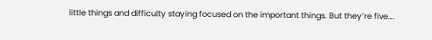little things and difficulty staying focused on the important things. But they’re five….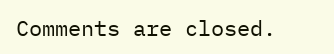Comments are closed.